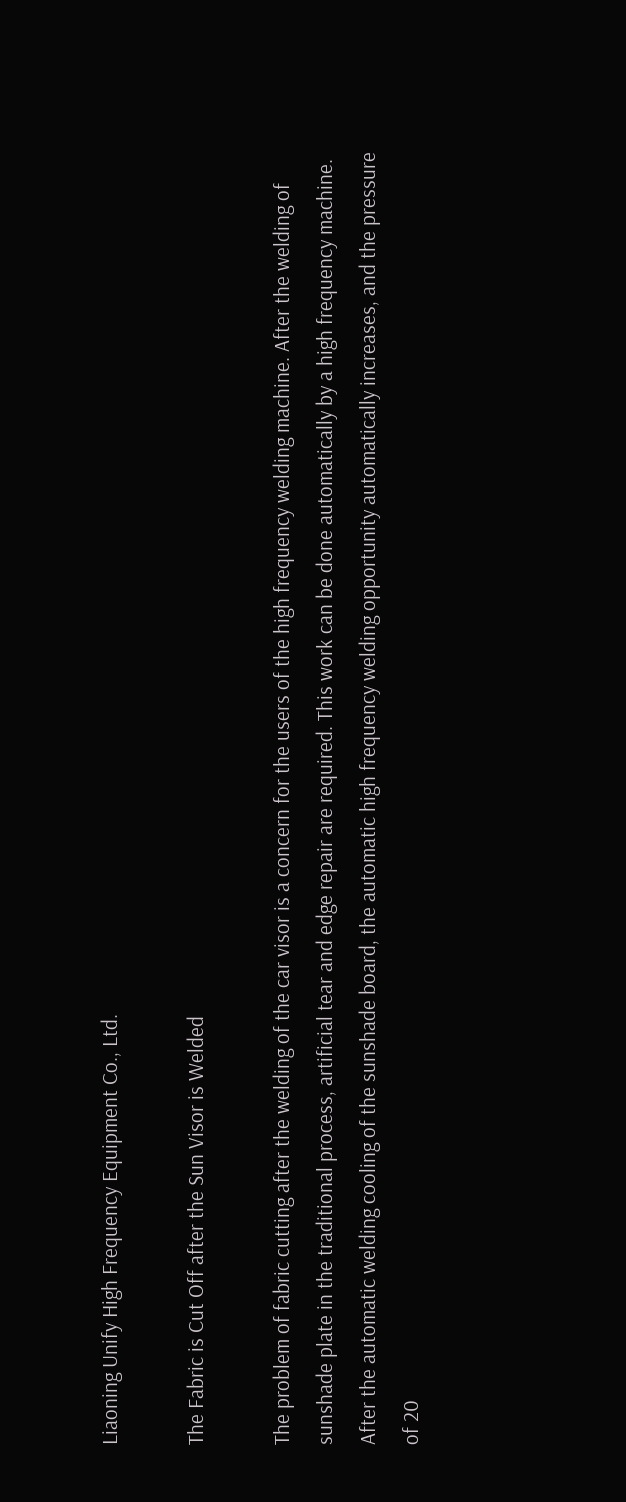Liaoning Unify High Frequency Equipment Co., Ltd.

The Fabric is Cut Off after the Sun Visor is Welded

The problem of fabric cutting after the welding of the car visor is a concern for the users of the high frequency welding machine. After the welding of sunshade plate in the traditional process, artificial tear and edge repair are required. This work can be done automatically by a high frequency machine. After the automatic welding cooling of the sunshade board, the automatic high frequency welding opportunity automatically increases, and the pressure of 20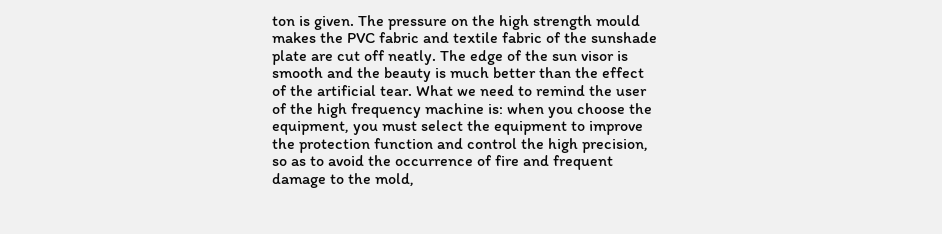ton is given. The pressure on the high strength mould makes the PVC fabric and textile fabric of the sunshade plate are cut off neatly. The edge of the sun visor is smooth and the beauty is much better than the effect of the artificial tear. What we need to remind the user of the high frequency machine is: when you choose the equipment, you must select the equipment to improve the protection function and control the high precision, so as to avoid the occurrence of fire and frequent damage to the mold,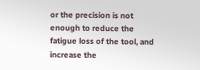or the precision is not enough to reduce the fatigue loss of the tool, and increase the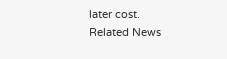later cost.
Related News